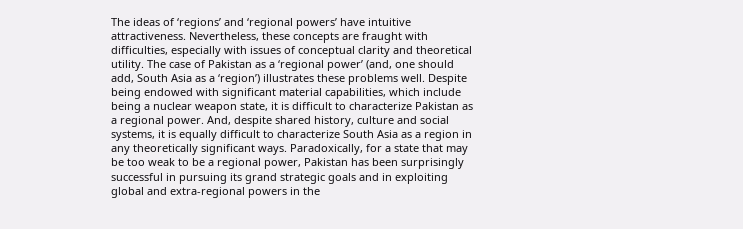The ideas of ‘regions’ and ‘regional powers’ have intuitive attractiveness. Nevertheless, these concepts are fraught with difficulties, especially with issues of conceptual clarity and theoretical utility. The case of Pakistan as a ‘regional power’ (and, one should add, South Asia as a ‘region’) illustrates these problems well. Despite being endowed with significant material capabilities, which include being a nuclear weapon state, it is difficult to characterize Pakistan as a regional power. And, despite shared history, culture and social systems, it is equally difficult to characterize South Asia as a region in any theoretically significant ways. Paradoxically, for a state that may be too weak to be a regional power, Pakistan has been surprisingly successful in pursuing its grand strategic goals and in exploiting global and extra-regional powers in the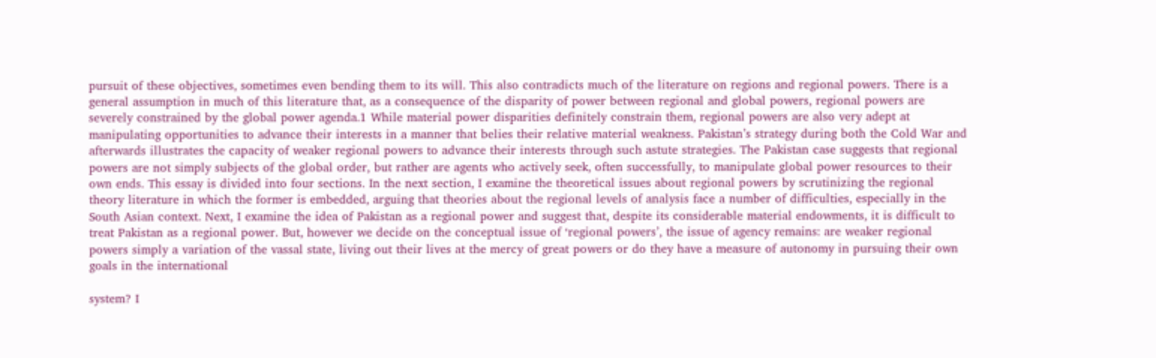pursuit of these objectives, sometimes even bending them to its will. This also contradicts much of the literature on regions and regional powers. There is a general assumption in much of this literature that, as a consequence of the disparity of power between regional and global powers, regional powers are severely constrained by the global power agenda.1 While material power disparities definitely constrain them, regional powers are also very adept at manipulating opportunities to advance their interests in a manner that belies their relative material weakness. Pakistan’s strategy during both the Cold War and afterwards illustrates the capacity of weaker regional powers to advance their interests through such astute strategies. The Pakistan case suggests that regional powers are not simply subjects of the global order, but rather are agents who actively seek, often successfully, to manipulate global power resources to their own ends. This essay is divided into four sections. In the next section, I examine the theoretical issues about regional powers by scrutinizing the regional theory literature in which the former is embedded, arguing that theories about the regional levels of analysis face a number of difficulties, especially in the South Asian context. Next, I examine the idea of Pakistan as a regional power and suggest that, despite its considerable material endowments, it is difficult to treat Pakistan as a regional power. But, however we decide on the conceptual issue of ‘regional powers’, the issue of agency remains: are weaker regional powers simply a variation of the vassal state, living out their lives at the mercy of great powers or do they have a measure of autonomy in pursuing their own goals in the international

system? I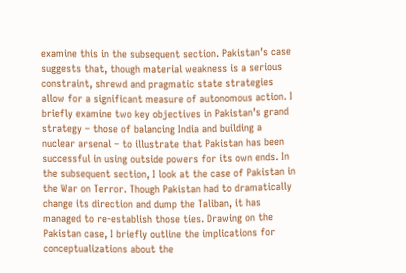examine this in the subsequent section. Pakistan’s case suggests that, though material weakness is a serious constraint, shrewd and pragmatic state strategies allow for a significant measure of autonomous action. I briefly examine two key objectives in Pakistan’s grand strategy – those of balancing India and building a nuclear arsenal – to illustrate that Pakistan has been successful in using outside powers for its own ends. In the subsequent section, I look at the case of Pakistan in the War on Terror. Though Pakistan had to dramatically change its direction and dump the Taliban, it has managed to re-establish those ties. Drawing on the Pakistan case, I briefly outline the implications for conceptualizations about the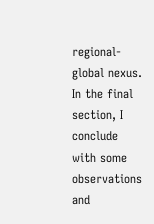regional-global nexus. In the final section, I conclude with some observations and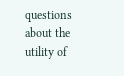questions about the utility of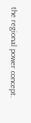the regional power concept.